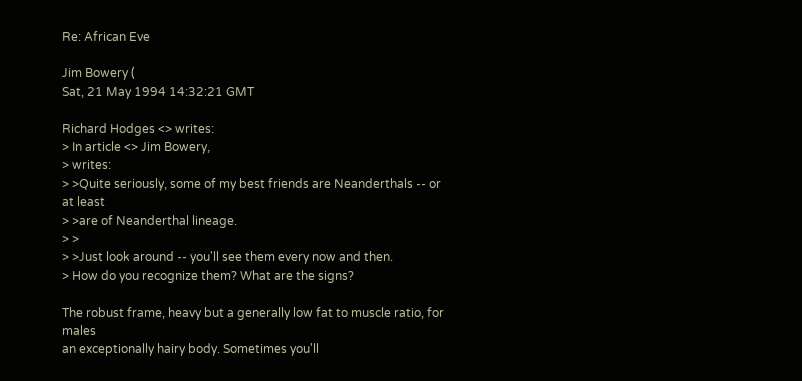Re: African Eve

Jim Bowery (
Sat, 21 May 1994 14:32:21 GMT

Richard Hodges <> writes:
> In article <> Jim Bowery,
> writes:
> >Quite seriously, some of my best friends are Neanderthals -- or at least
> >are of Neanderthal lineage.
> >
> >Just look around -- you'll see them every now and then.
> How do you recognize them? What are the signs?

The robust frame, heavy but a generally low fat to muscle ratio, for males
an exceptionally hairy body. Sometimes you'll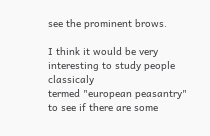see the prominent brows.

I think it would be very interesting to study people classicaly
termed "european peasantry" to see if there are some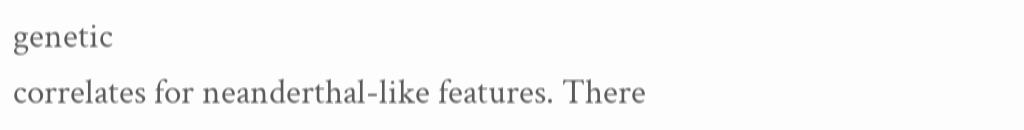genetic
correlates for neanderthal-like features. There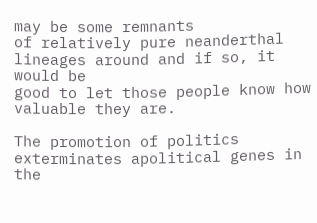may be some remnants
of relatively pure neanderthal lineages around and if so, it would be
good to let those people know how valuable they are.

The promotion of politics exterminates apolitical genes in the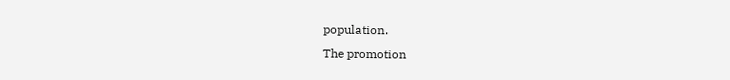population.
The promotion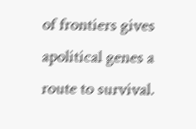of frontiers gives apolitical genes a route to survival.